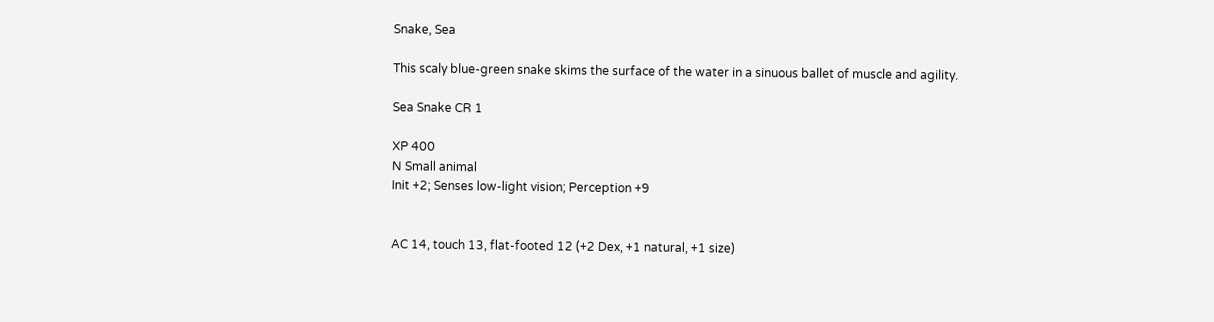Snake, Sea

This scaly blue-green snake skims the surface of the water in a sinuous ballet of muscle and agility.

Sea Snake CR 1

XP 400
N Small animal
Init +2; Senses low-light vision; Perception +9


AC 14, touch 13, flat-footed 12 (+2 Dex, +1 natural, +1 size)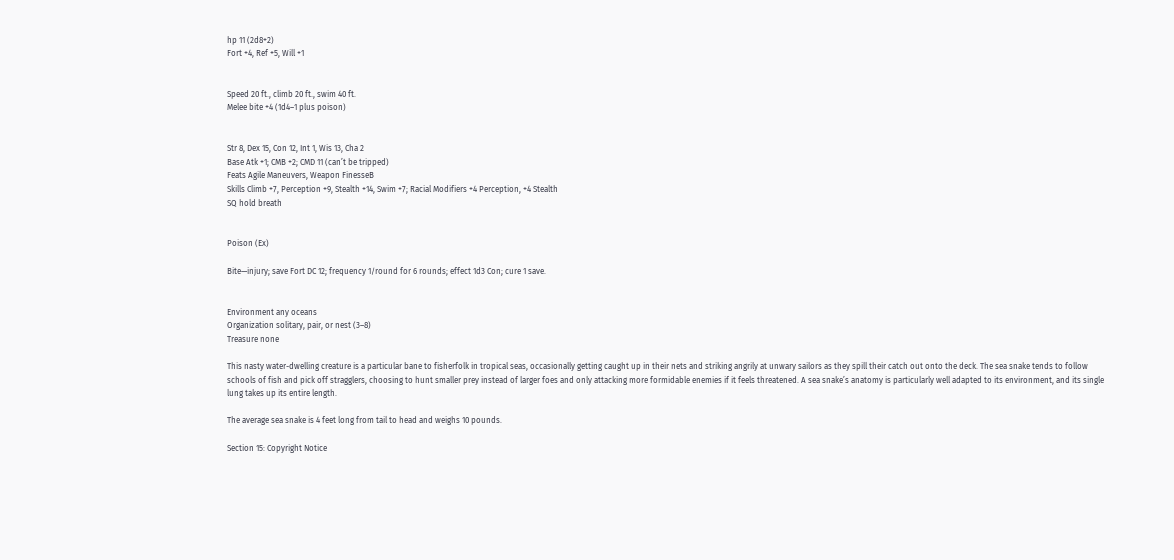hp 11 (2d8+2)
Fort +4, Ref +5, Will +1


Speed 20 ft., climb 20 ft., swim 40 ft.
Melee bite +4 (1d4–1 plus poison)


Str 8, Dex 15, Con 12, Int 1, Wis 13, Cha 2
Base Atk +1; CMB +2; CMD 11 (can’t be tripped)
Feats Agile Maneuvers, Weapon FinesseB
Skills Climb +7, Perception +9, Stealth +14, Swim +7; Racial Modifiers +4 Perception, +4 Stealth
SQ hold breath


Poison (Ex)

Bite—injury; save Fort DC 12; frequency 1/round for 6 rounds; effect 1d3 Con; cure 1 save.


Environment any oceans
Organization solitary, pair, or nest (3–8)
Treasure none

This nasty water-dwelling creature is a particular bane to fisherfolk in tropical seas, occasionally getting caught up in their nets and striking angrily at unwary sailors as they spill their catch out onto the deck. The sea snake tends to follow schools of fish and pick off stragglers, choosing to hunt smaller prey instead of larger foes and only attacking more formidable enemies if it feels threatened. A sea snake’s anatomy is particularly well adapted to its environment, and its single lung takes up its entire length.

The average sea snake is 4 feet long from tail to head and weighs 10 pounds.

Section 15: Copyright Notice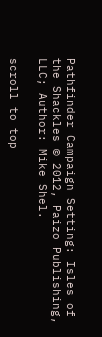Pathfinder Campaign Setting: Isles of the Shackles © 2012, Paizo Publishing, LLC; Author: Mike Shel.

scroll to top